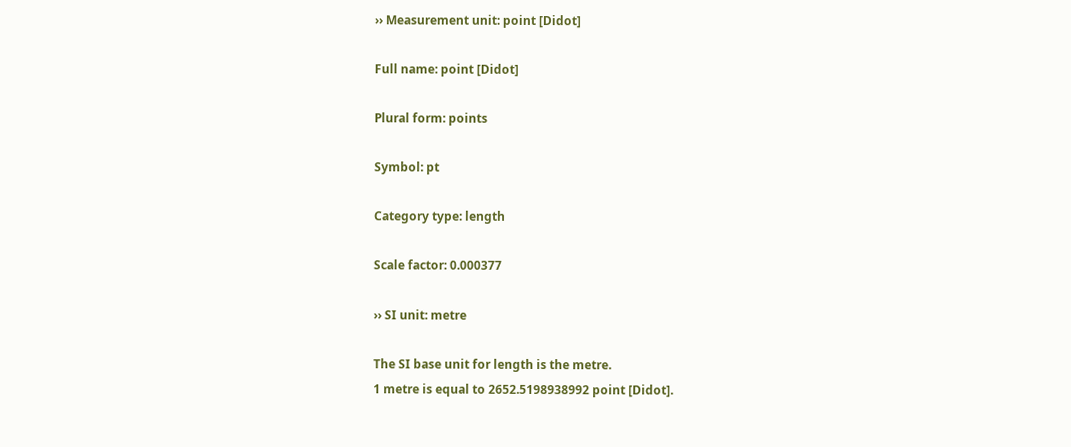›› Measurement unit: point [Didot]

Full name: point [Didot]

Plural form: points

Symbol: pt

Category type: length

Scale factor: 0.000377

›› SI unit: metre

The SI base unit for length is the metre.
1 metre is equal to 2652.5198938992 point [Didot].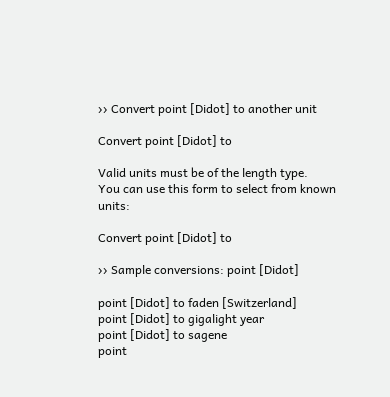›› Convert point [Didot] to another unit

Convert point [Didot] to

Valid units must be of the length type.
You can use this form to select from known units:

Convert point [Didot] to

›› Sample conversions: point [Didot]

point [Didot] to faden [Switzerland]
point [Didot] to gigalight year
point [Didot] to sagene
point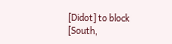[Didot] to block [South,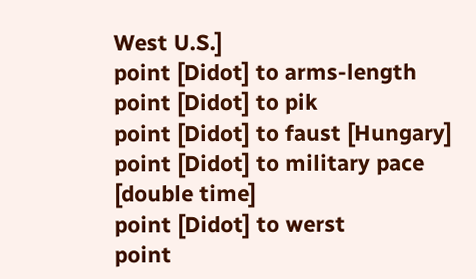West U.S.]
point [Didot] to arms-length
point [Didot] to pik
point [Didot] to faust [Hungary]
point [Didot] to military pace [double time]
point [Didot] to werst
point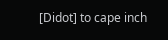[Didot] to cape inch